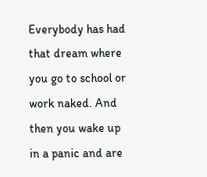Everybody has had that dream where you go to school or work naked. And then you wake up in a panic and are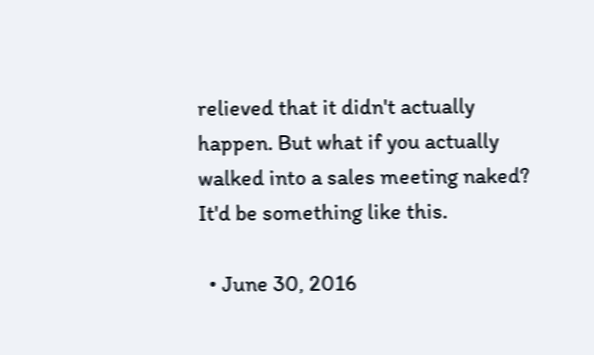relieved that it didn't actually happen. But what if you actually walked into a sales meeting naked? It'd be something like this.

  • June 30, 2016